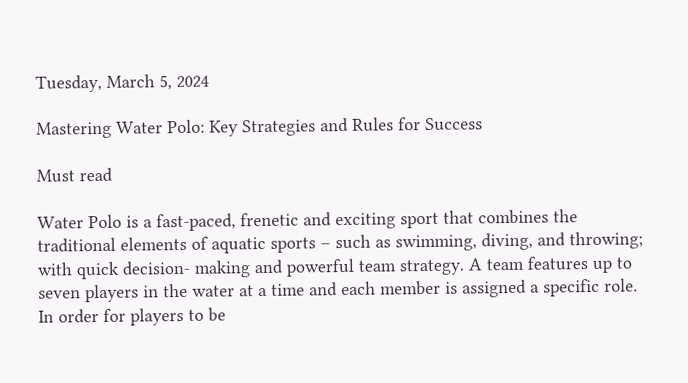Tuesday, March 5, 2024

Mastering Water Polo: Key Strategies and Rules for Success

Must read

Water Polo is a fast-paced, frenetic and exciting sport that combines the traditional elements of aquatic sports – such as swimming, diving, and throwing; with quick decision- making and powerful team strategy. A team features up to seven players in the water at a time and each member is assigned a specific role. In order for players to be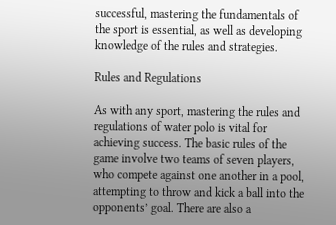successful, mastering the fundamentals of the sport is essential, as well as developing knowledge of the rules and strategies.

Rules and Regulations

As with any sport, mastering the rules and regulations of water polo is vital for achieving success. The basic rules of the game involve two teams of seven players, who compete against one another in a pool, attempting to throw and kick a ball into the opponents’ goal. There are also a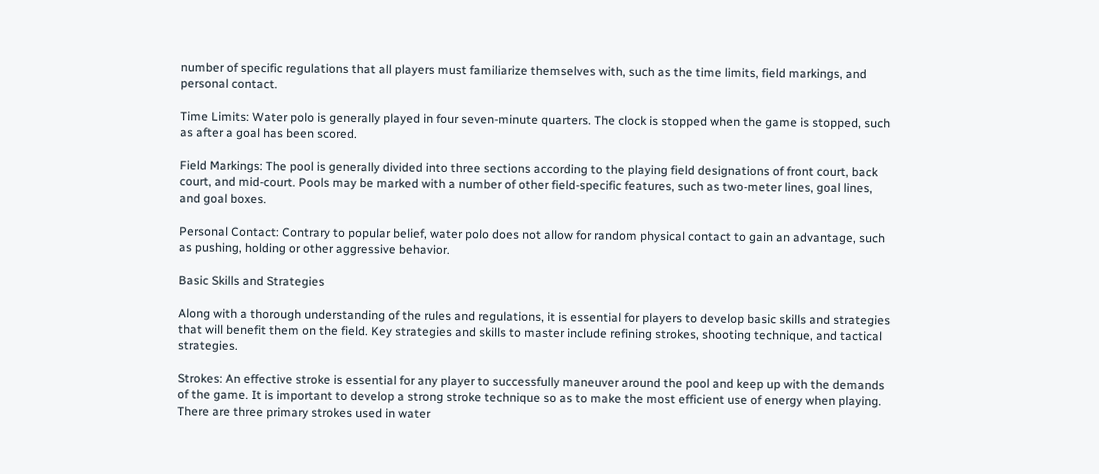number of specific regulations that all players must familiarize themselves with, such as the time limits, field markings, and personal contact.

Time Limits: Water polo is generally played in four seven-minute quarters. The clock is stopped when the game is stopped, such as after a goal has been scored.

Field Markings: The pool is generally divided into three sections according to the playing field designations of front court, back court, and mid-court. Pools may be marked with a number of other field-specific features, such as two-meter lines, goal lines, and goal boxes.

Personal Contact: Contrary to popular belief, water polo does not allow for random physical contact to gain an advantage, such as pushing, holding or other aggressive behavior.

Basic Skills and Strategies

Along with a thorough understanding of the rules and regulations, it is essential for players to develop basic skills and strategies that will benefit them on the field. Key strategies and skills to master include refining strokes, shooting technique, and tactical strategies.

Strokes: An effective stroke is essential for any player to successfully maneuver around the pool and keep up with the demands of the game. It is important to develop a strong stroke technique so as to make the most efficient use of energy when playing. There are three primary strokes used in water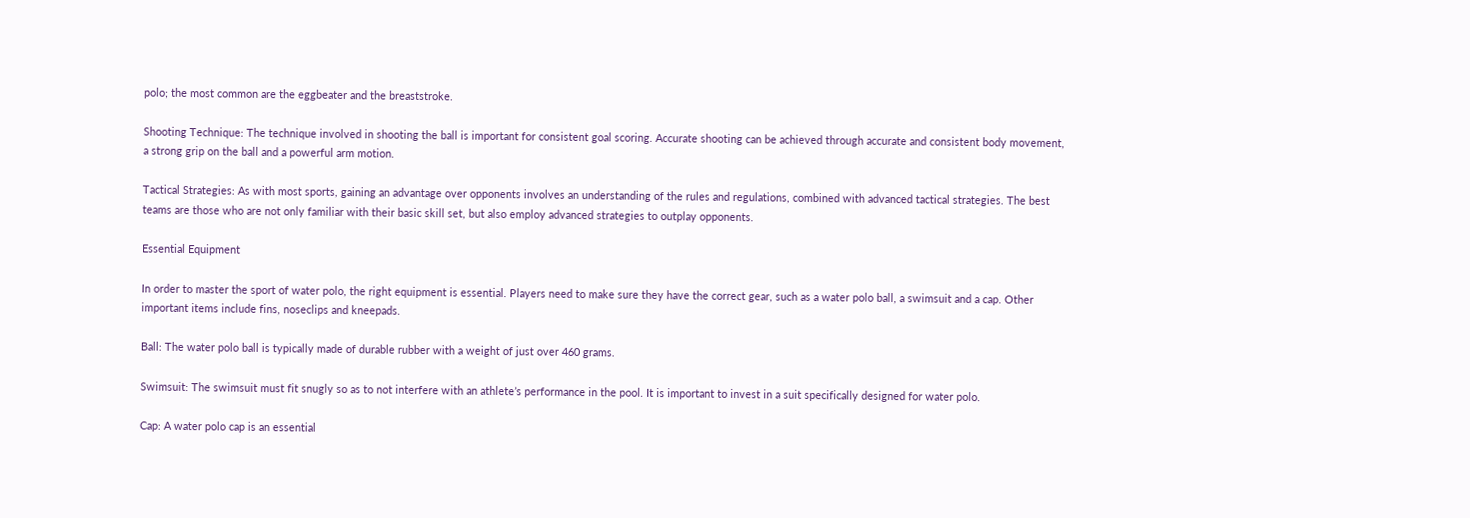polo; the most common are the eggbeater and the breaststroke.

Shooting Technique: The technique involved in shooting the ball is important for consistent goal scoring. Accurate shooting can be achieved through accurate and consistent body movement, a strong grip on the ball and a powerful arm motion.

Tactical Strategies: As with most sports, gaining an advantage over opponents involves an understanding of the rules and regulations, combined with advanced tactical strategies. The best teams are those who are not only familiar with their basic skill set, but also employ advanced strategies to outplay opponents.

Essential Equipment

In order to master the sport of water polo, the right equipment is essential. Players need to make sure they have the correct gear, such as a water polo ball, a swimsuit and a cap. Other important items include fins, noseclips and kneepads.

Ball: The water polo ball is typically made of durable rubber with a weight of just over 460 grams.

Swimsuit: The swimsuit must fit snugly so as to not interfere with an athlete’s performance in the pool. It is important to invest in a suit specifically designed for water polo.

Cap: A water polo cap is an essential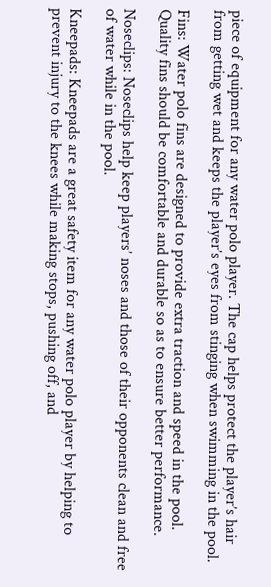piece of equipment for any water polo player. The cap helps protect the player’s hair from getting wet and keeps the player’s eyes from stinging when swimming in the pool.

Fins: Water polo fins are designed to provide extra traction and speed in the pool. Quality fins should be comfortable and durable so as to ensure better performance.

Noseclips: Noseclips help keep players’ noses and those of their opponents clean and free of water while in the pool.

Kneepads: Kneepads are a great safety item for any water polo player by helping to prevent injury to the knees while making stops, pushing off, and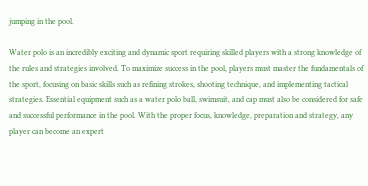jumping in the pool.

Water polo is an incredibly exciting and dynamic sport requiring skilled players with a strong knowledge of the rules and strategies involved. To maximize success in the pool, players must master the fundamentals of the sport, focusing on basic skills such as refining strokes, shooting technique, and implementing tactical strategies. Essential equipment such as a water polo ball, swimsuit, and cap must also be considered for safe and successful performance in the pool. With the proper focus, knowledge, preparation and strategy, any player can become an expert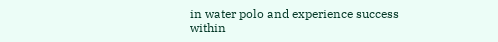in water polo and experience success within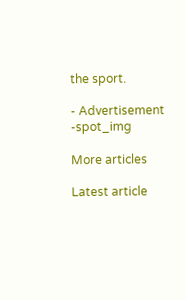the sport.

- Advertisement -spot_img

More articles

Latest article